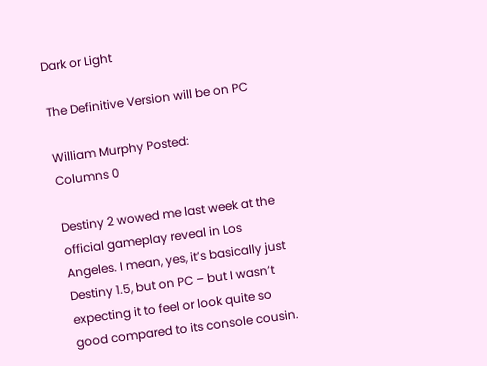Dark or Light

The Definitive Version will be on PC

William Murphy Posted:
Columns 0

Destiny 2 wowed me last week at the official gameplay reveal in Los Angeles. I mean, yes, it’s basically just Destiny 1.5, but on PC – but I wasn’t expecting it to feel or look quite so good compared to its console cousin.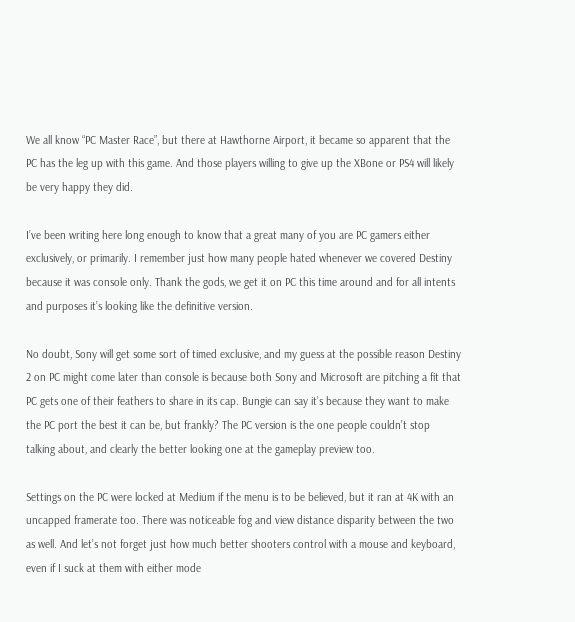We all know “PC Master Race”, but there at Hawthorne Airport, it became so apparent that the PC has the leg up with this game. And those players willing to give up the XBone or PS4 will likely be very happy they did.

I’ve been writing here long enough to know that a great many of you are PC gamers either exclusively, or primarily. I remember just how many people hated whenever we covered Destiny because it was console only. Thank the gods, we get it on PC this time around and for all intents and purposes it’s looking like the definitive version.

No doubt, Sony will get some sort of timed exclusive, and my guess at the possible reason Destiny 2 on PC might come later than console is because both Sony and Microsoft are pitching a fit that PC gets one of their feathers to share in its cap. Bungie can say it’s because they want to make the PC port the best it can be, but frankly? The PC version is the one people couldn’t stop talking about, and clearly the better looking one at the gameplay preview too.

Settings on the PC were locked at Medium if the menu is to be believed, but it ran at 4K with an uncapped framerate too. There was noticeable fog and view distance disparity between the two as well. And let’s not forget just how much better shooters control with a mouse and keyboard, even if I suck at them with either mode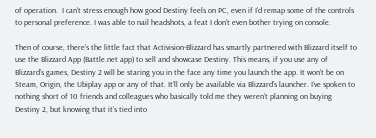of operation.  I can’t stress enough how good Destiny feels on PC, even if I’d remap some of the controls to personal preference. I was able to nail headshots, a feat I don’t even bother trying on console.

Then of course, there’s the little fact that Activision-Blizzard has smartly partnered with Blizzard itself to use the Blizzard App (Battle.net app) to sell and showcase Destiny. This means, if you use any of Blizzard’s games, Destiny 2 will be staring you in the face any time you launch the app. It won’t be on Steam, Origin, the Ubiplay app or any of that. It’ll only be available via Blizzard’s launcher. I’ve spoken to nothing short of 10 friends and colleagues who basically told me they weren’t planning on buying Destiny 2, but knowing that it’s tied into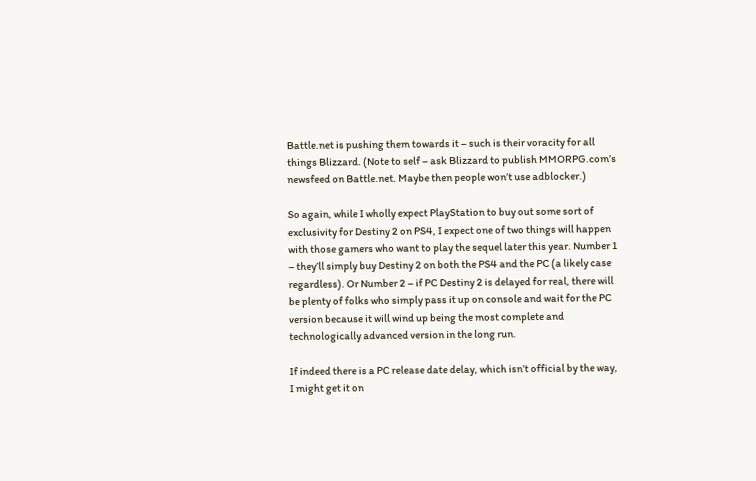Battle.net is pushing them towards it – such is their voracity for all things Blizzard. (Note to self – ask Blizzard to publish MMORPG.com’s newsfeed on Battle.net. Maybe then people won’t use adblocker.)

So again, while I wholly expect PlayStation to buy out some sort of exclusivity for Destiny 2 on PS4, I expect one of two things will happen with those gamers who want to play the sequel later this year. Number 1 – they’ll simply buy Destiny 2 on both the PS4 and the PC (a likely case regardless). Or Number 2 – if PC Destiny 2 is delayed for real, there will be plenty of folks who simply pass it up on console and wait for the PC version because it will wind up being the most complete and technologically advanced version in the long run.

If indeed there is a PC release date delay, which isn’t official by the way, I might get it on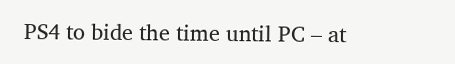PS4 to bide the time until PC – at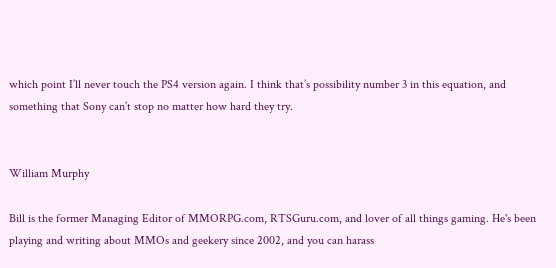which point I’ll never touch the PS4 version again. I think that’s possibility number 3 in this equation, and something that Sony can’t stop no matter how hard they try.


William Murphy

Bill is the former Managing Editor of MMORPG.com, RTSGuru.com, and lover of all things gaming. He's been playing and writing about MMOs and geekery since 2002, and you can harass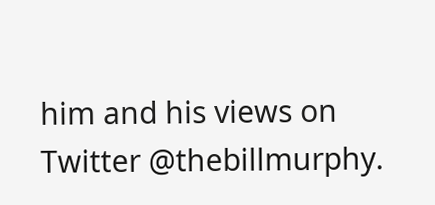him and his views on Twitter @thebillmurphy.